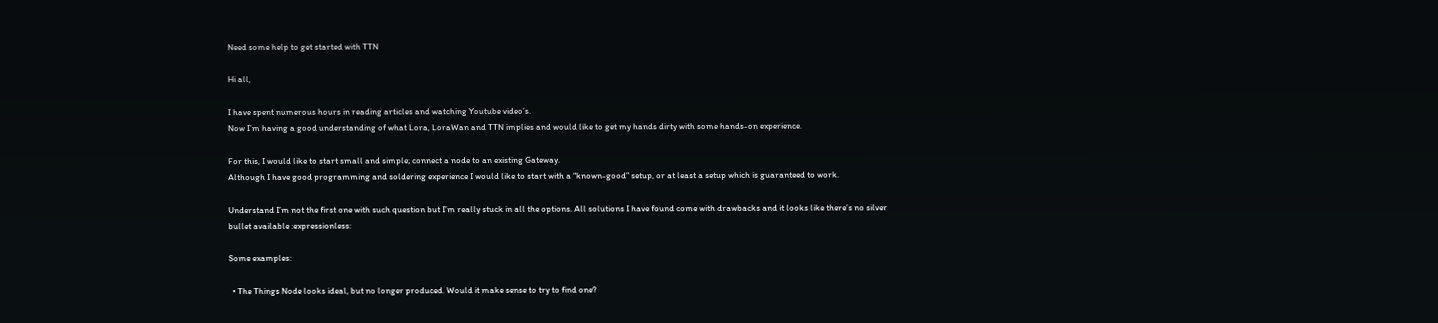Need some help to get started with TTN

Hi all,

I have spent numerous hours in reading articles and watching Youtube video’s.
Now I’m having a good understanding of what Lora, LoraWan and TTN implies and would like to get my hands dirty with some hands-on experience.

For this, I would like to start small and simple; connect a node to an existing Gateway.
Although I have good programming and soldering experience I would like to start with a “known-good” setup, or at least a setup which is guaranteed to work.

Understand I’m not the first one with such question but I’m really stuck in all the options. All solutions I have found come with drawbacks and it looks like there’s no silver bullet available :expressionless:

Some examples:

  • The Things Node looks ideal, but no longer produced. Would it make sense to try to find one?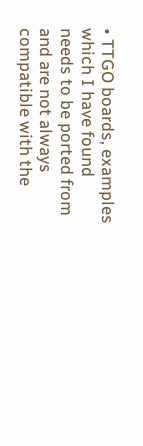• TTGO boards, examples which I have found needs to be ported from and are not always compatible with the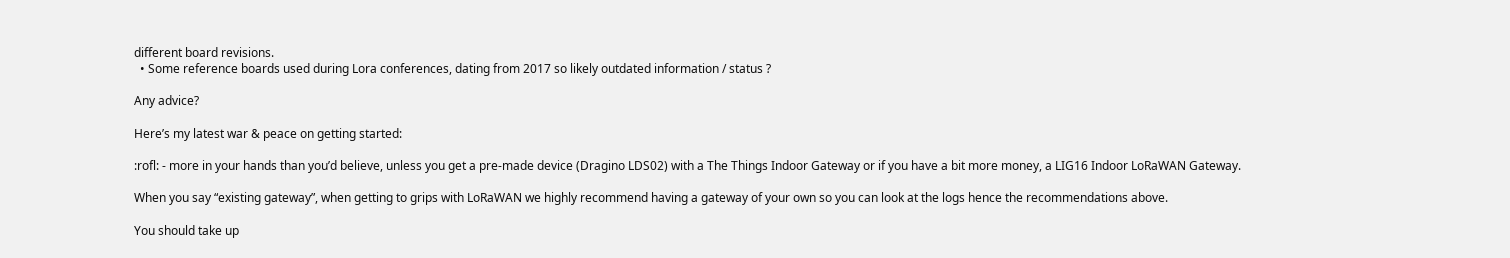different board revisions.
  • Some reference boards used during Lora conferences, dating from 2017 so likely outdated information / status ?

Any advice?

Here’s my latest war & peace on getting started:

:rofl: - more in your hands than you’d believe, unless you get a pre-made device (Dragino LDS02) with a The Things Indoor Gateway or if you have a bit more money, a LIG16 Indoor LoRaWAN Gateway.

When you say “existing gateway”, when getting to grips with LoRaWAN we highly recommend having a gateway of your own so you can look at the logs hence the recommendations above.

You should take up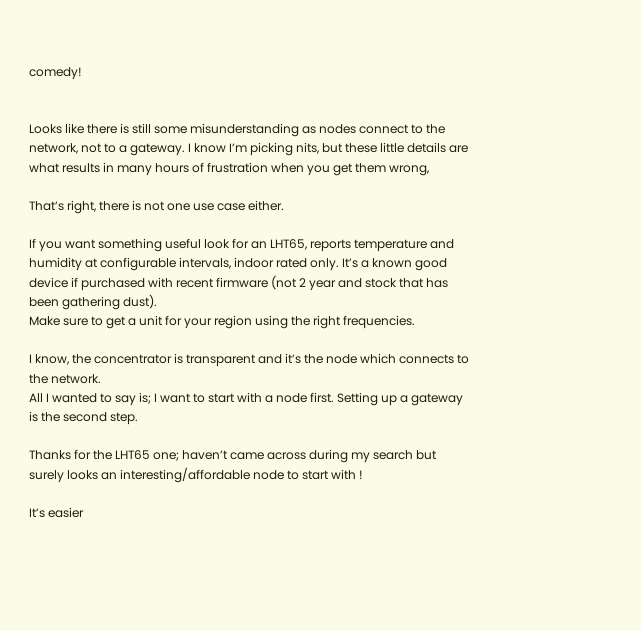comedy!


Looks like there is still some misunderstanding as nodes connect to the network, not to a gateway. I know I’m picking nits, but these little details are what results in many hours of frustration when you get them wrong,

That’s right, there is not one use case either.

If you want something useful look for an LHT65, reports temperature and humidity at configurable intervals, indoor rated only. It’s a known good device if purchased with recent firmware (not 2 year and stock that has been gathering dust).
Make sure to get a unit for your region using the right frequencies.

I know, the concentrator is transparent and it’s the node which connects to the network.
All I wanted to say is; I want to start with a node first. Setting up a gateway is the second step.

Thanks for the LHT65 one; haven’t came across during my search but surely looks an interesting/affordable node to start with !

It’s easier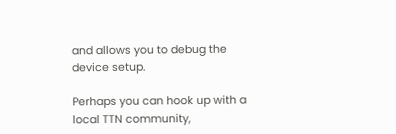and allows you to debug the device setup.

Perhaps you can hook up with a local TTN community,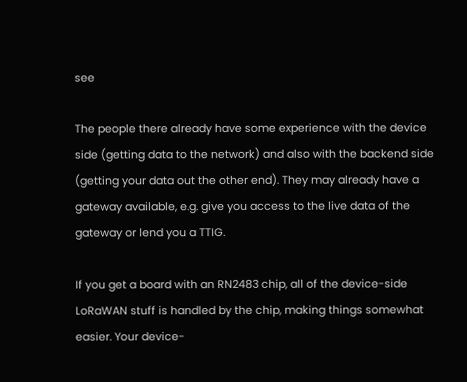see

The people there already have some experience with the device side (getting data to the network) and also with the backend side (getting your data out the other end). They may already have a gateway available, e.g. give you access to the live data of the gateway or lend you a TTIG.

If you get a board with an RN2483 chip, all of the device-side LoRaWAN stuff is handled by the chip, making things somewhat easier. Your device-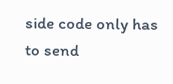side code only has to send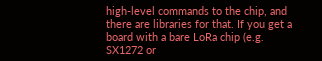high-level commands to the chip, and there are libraries for that. If you get a board with a bare LoRa chip (e.g. SX1272 or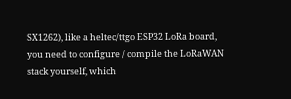SX1262), like a heltec/ttgo ESP32 LoRa board, you need to configure / compile the LoRaWAN stack yourself, which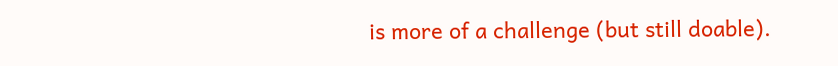is more of a challenge (but still doable).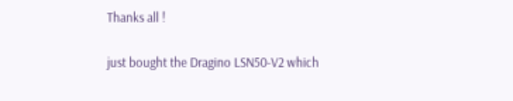Thanks all !

just bought the Dragino LSN50-V2 which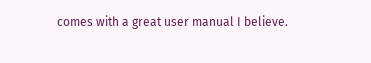comes with a great user manual I believe.